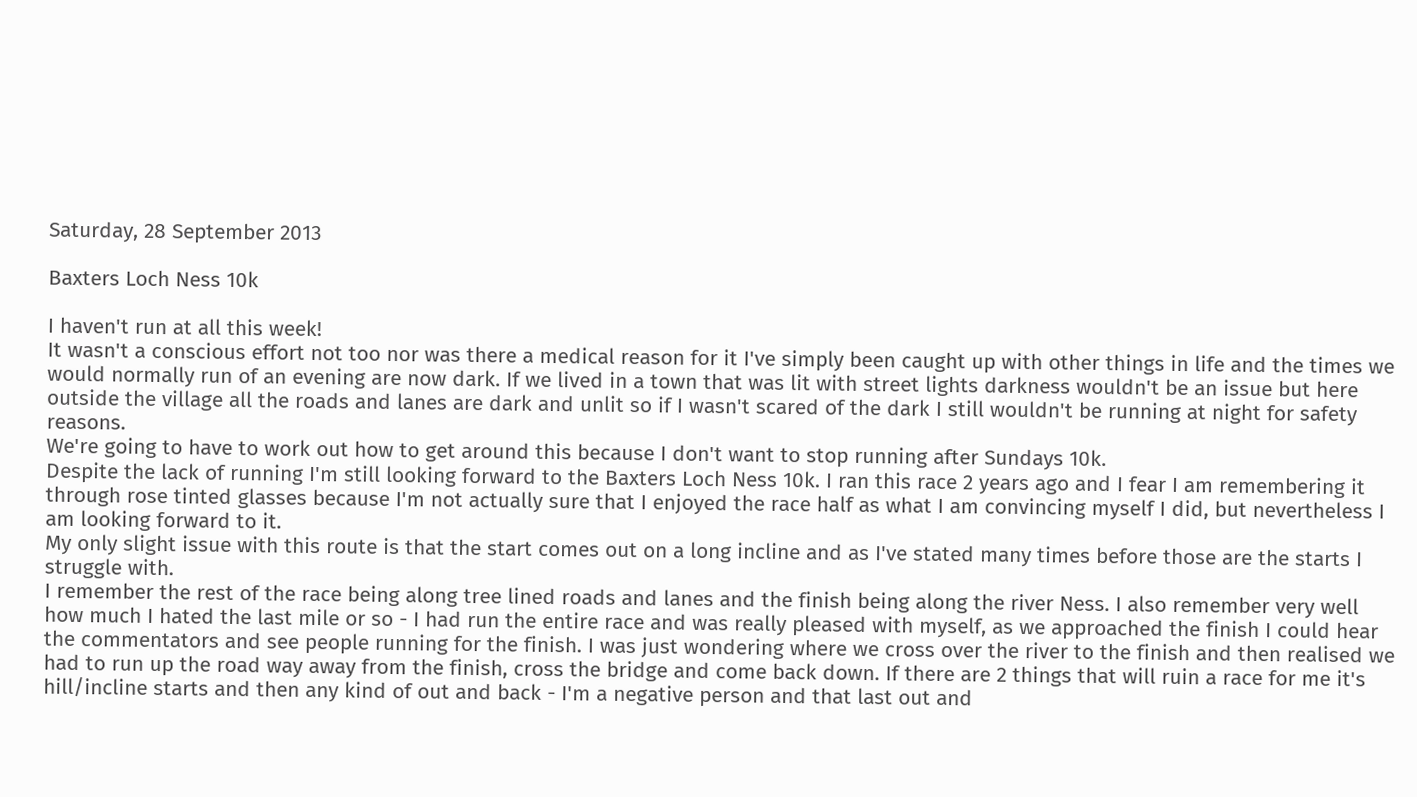Saturday, 28 September 2013

Baxters Loch Ness 10k

I haven't run at all this week!
It wasn't a conscious effort not too nor was there a medical reason for it I've simply been caught up with other things in life and the times we would normally run of an evening are now dark. If we lived in a town that was lit with street lights darkness wouldn't be an issue but here outside the village all the roads and lanes are dark and unlit so if I wasn't scared of the dark I still wouldn't be running at night for safety reasons.
We're going to have to work out how to get around this because I don't want to stop running after Sundays 10k.
Despite the lack of running I'm still looking forward to the Baxters Loch Ness 10k. I ran this race 2 years ago and I fear I am remembering it through rose tinted glasses because I'm not actually sure that I enjoyed the race half as what I am convincing myself I did, but nevertheless I am looking forward to it.
My only slight issue with this route is that the start comes out on a long incline and as I've stated many times before those are the starts I struggle with.
I remember the rest of the race being along tree lined roads and lanes and the finish being along the river Ness. I also remember very well how much I hated the last mile or so - I had run the entire race and was really pleased with myself, as we approached the finish I could hear the commentators and see people running for the finish. I was just wondering where we cross over the river to the finish and then realised we had to run up the road way away from the finish, cross the bridge and come back down. If there are 2 things that will ruin a race for me it's hill/incline starts and then any kind of out and back - I'm a negative person and that last out and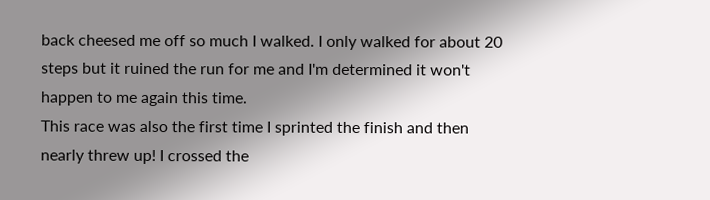back cheesed me off so much I walked. I only walked for about 20 steps but it ruined the run for me and I'm determined it won't happen to me again this time.
This race was also the first time I sprinted the finish and then nearly threw up! I crossed the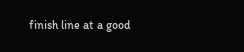finish line at a good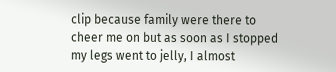clip because family were there to cheer me on but as soon as I stopped my legs went to jelly, I almost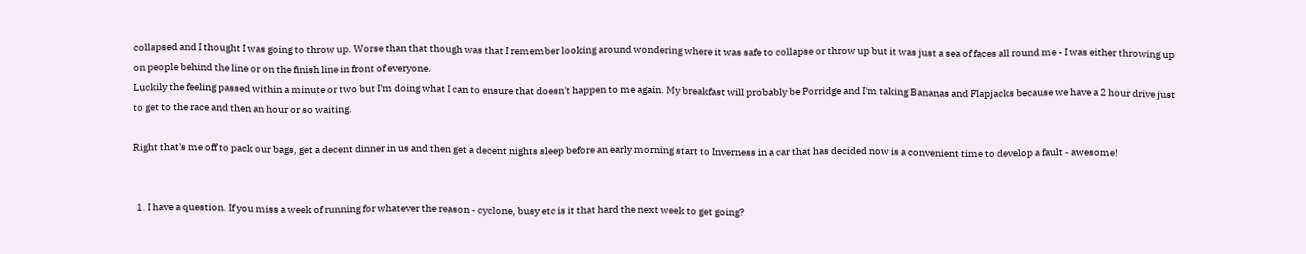collapsed and I thought I was going to throw up. Worse than that though was that I remember looking around wondering where it was safe to collapse or throw up but it was just a sea of faces all round me - I was either throwing up on people behind the line or on the finish line in front of everyone.
Luckily the feeling passed within a minute or two but I'm doing what I can to ensure that doesn't happen to me again. My breakfast will probably be Porridge and I'm taking Bananas and Flapjacks because we have a 2 hour drive just to get to the race and then an hour or so waiting.

Right that's me off to pack our bags, get a decent dinner in us and then get a decent nights sleep before an early morning start to Inverness in a car that has decided now is a convenient time to develop a fault - awesome!


  1. I have a question. If you miss a week of running for whatever the reason - cyclone, busy etc is it that hard the next week to get going?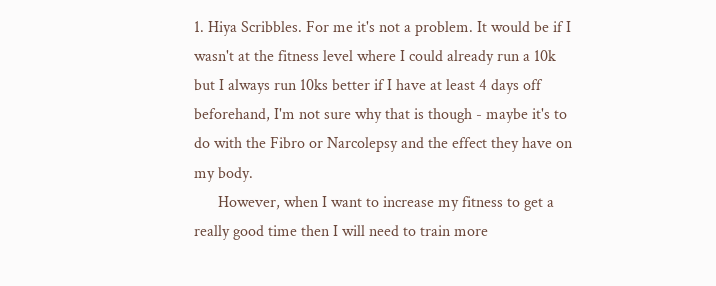1. Hiya Scribbles. For me it's not a problem. It would be if I wasn't at the fitness level where I could already run a 10k but I always run 10ks better if I have at least 4 days off beforehand, I'm not sure why that is though - maybe it's to do with the Fibro or Narcolepsy and the effect they have on my body.
      However, when I want to increase my fitness to get a really good time then I will need to train more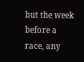but the week before a race, any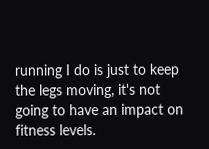running I do is just to keep the legs moving, it's not going to have an impact on fitness levels.